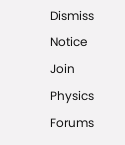Dismiss Notice
Join Physics Forums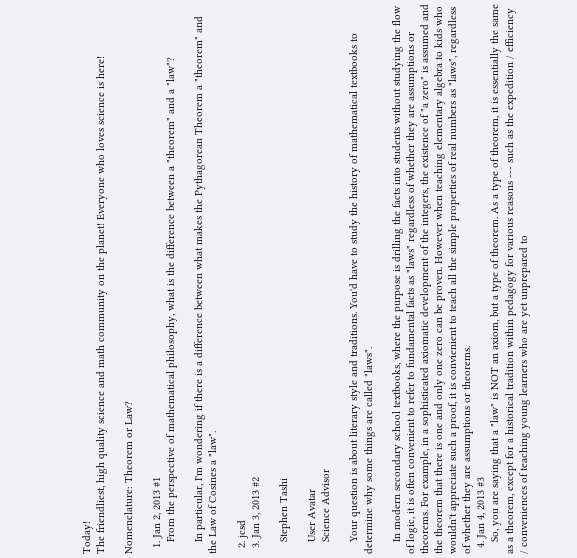Today!
The friendliest, high quality science and math community on the planet! Everyone who loves science is here!

Nomenclature: Theorem or Law?

  1. Jan 2, 2013 #1
    From the perspective of mathematical philosophy, what is the difference between a "theorem" and a "law"?

    In particular, I'm wondering if there is a difference between what makes the Pythagorean Theorem a "theorem" and the Law of Cosines a "law".

  2. jcsd
  3. Jan 3, 2013 #2

    Stephen Tashi

    User Avatar
    Science Advisor

    Your question is about literary style and traditions. You'd have to study the history of mathematical textbooks to determine why some things are called "laws".

    In modern secondary school textbooks, where the purpose is drilling the facts into students without studying the flow of logic, it is often convenient to refer to fundamental facts as "laws" regardless of whether they are assumptions or theorems. For example, in a sophisticated axiomatic development of the integers, the existence of "a zero" is assumed and the theorem that there is one and only one zero can be proven. However when teaching elementary algebra to kids who wouldn't appreciate such a proof, it is convienient to teach all the simple properties of real numbers as "laws", regardless of whether they are assumptions or theorems.
  4. Jan 4, 2013 #3
    So, you are saying that a "law" is NOT an axiom, but a type of theorem. As a type of theorem, it is essentially the same as a theorem, except for a historical tradition within pedagogy for various reasons --- such as the expedition / efficiency / conveniences of teaching young learners who are yet unprepared to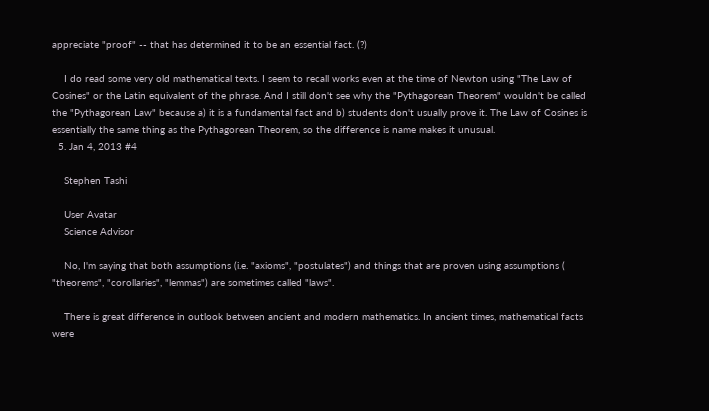appreciate "proof" -- that has determined it to be an essential fact. (?)

    I do read some very old mathematical texts. I seem to recall works even at the time of Newton using "The Law of Cosines" or the Latin equivalent of the phrase. And I still don't see why the "Pythagorean Theorem" wouldn't be called the "Pythagorean Law" because a) it is a fundamental fact and b) students don't usually prove it. The Law of Cosines is essentially the same thing as the Pythagorean Theorem, so the difference is name makes it unusual.
  5. Jan 4, 2013 #4

    Stephen Tashi

    User Avatar
    Science Advisor

    No, I'm saying that both assumptions (i.e. "axioms", "postulates") and things that are proven using assumptions ( "theorems", "corollaries", "lemmas") are sometimes called "laws".

    There is great difference in outlook between ancient and modern mathematics. In ancient times, mathematical facts were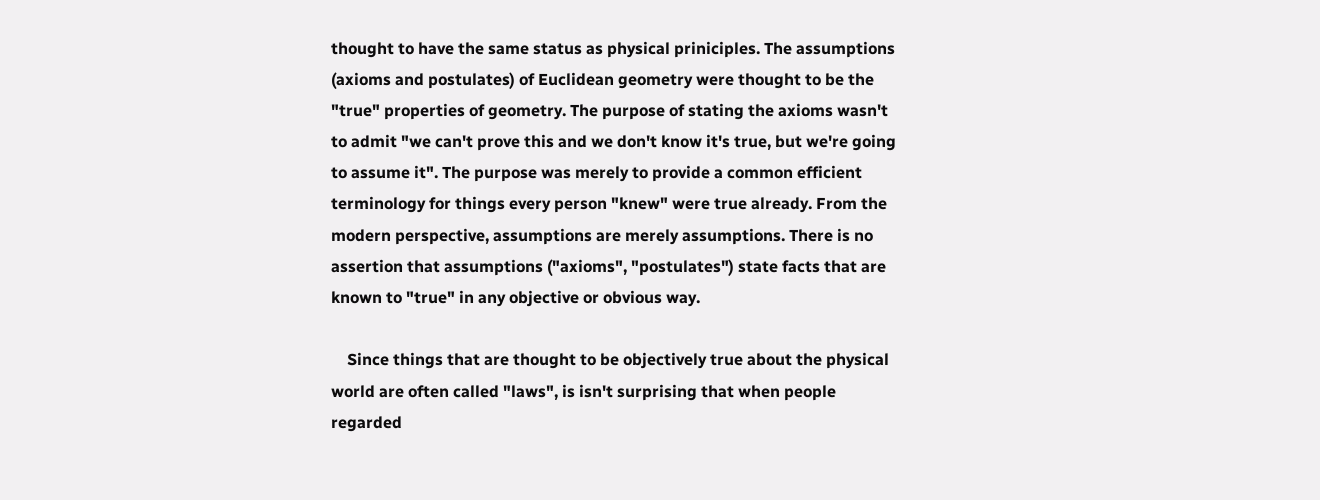thought to have the same status as physical priniciples. The assumptions (axioms and postulates) of Euclidean geometry were thought to be the "true" properties of geometry. The purpose of stating the axioms wasn't to admit "we can't prove this and we don't know it's true, but we're going to assume it". The purpose was merely to provide a common efficient terminology for things every person "knew" were true already. From the modern perspective, assumptions are merely assumptions. There is no assertion that assumptions ("axioms", "postulates") state facts that are known to "true" in any objective or obvious way.

    Since things that are thought to be objectively true about the physical world are often called "laws", is isn't surprising that when people regarded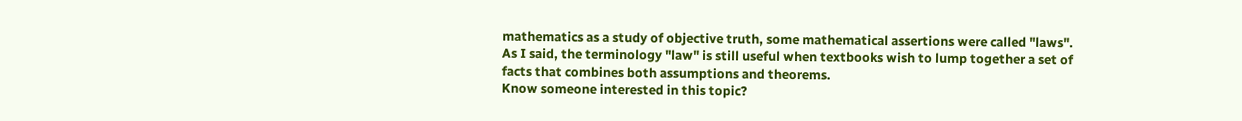mathematics as a study of objective truth, some mathematical assertions were called "laws". As I said, the terminology "law" is still useful when textbooks wish to lump together a set of facts that combines both assumptions and theorems.
Know someone interested in this topic?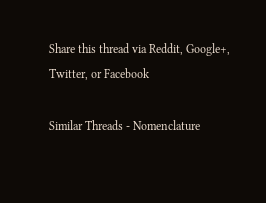Share this thread via Reddit, Google+, Twitter, or Facebook

Similar Threads - Nomenclature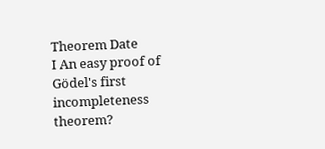Theorem Date
I An easy proof of Gödel's first incompleteness theorem?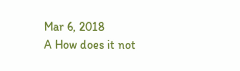Mar 6, 2018
A How does it not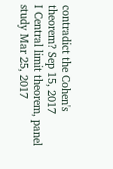contradict the Cohen's theorem? Sep 15, 2017
I Central limit theorem, panel study Mar 25, 2017